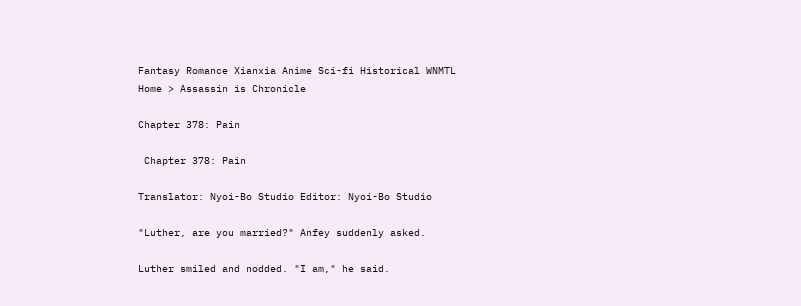Fantasy Romance Xianxia Anime Sci-fi Historical WNMTL
Home > Assassin is Chronicle

Chapter 378: Pain

 Chapter 378: Pain

Translator: Nyoi-Bo Studio Editor: Nyoi-Bo Studio

"Luther, are you married?" Anfey suddenly asked.

Luther smiled and nodded. "I am," he said.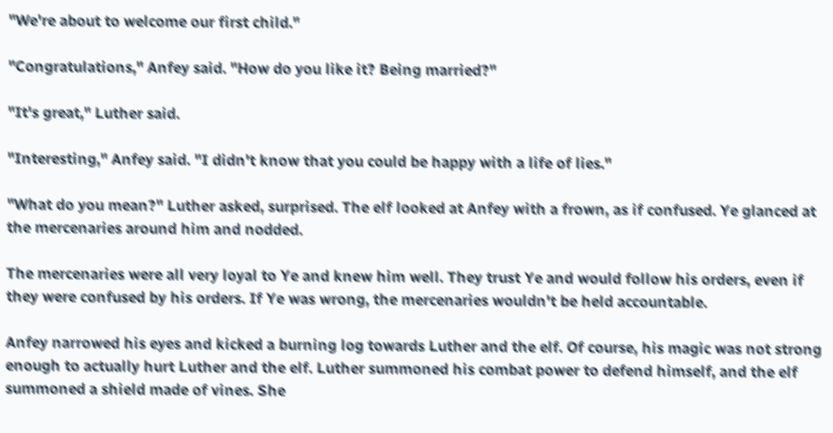"We're about to welcome our first child."

"Congratulations," Anfey said. "How do you like it? Being married?"

"It's great," Luther said.

"Interesting," Anfey said. "I didn't know that you could be happy with a life of lies."

"What do you mean?" Luther asked, surprised. The elf looked at Anfey with a frown, as if confused. Ye glanced at the mercenaries around him and nodded.

The mercenaries were all very loyal to Ye and knew him well. They trust Ye and would follow his orders, even if they were confused by his orders. If Ye was wrong, the mercenaries wouldn't be held accountable.

Anfey narrowed his eyes and kicked a burning log towards Luther and the elf. Of course, his magic was not strong enough to actually hurt Luther and the elf. Luther summoned his combat power to defend himself, and the elf summoned a shield made of vines. She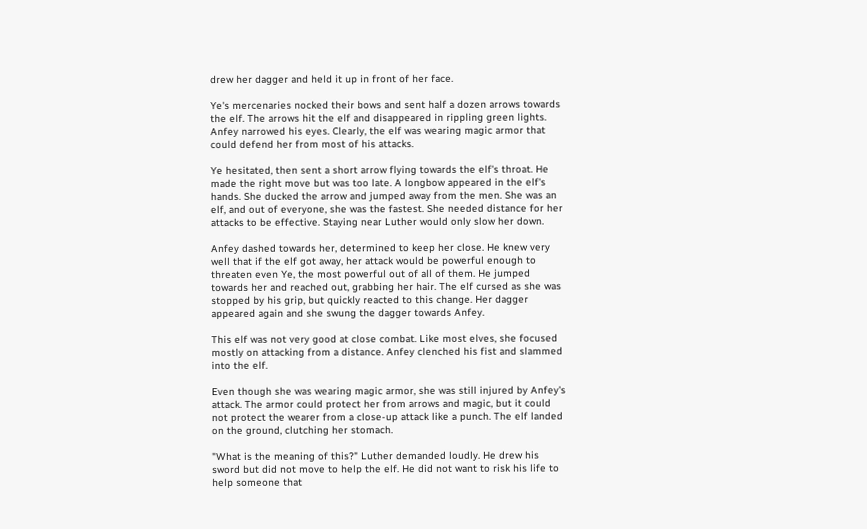drew her dagger and held it up in front of her face.

Ye's mercenaries nocked their bows and sent half a dozen arrows towards the elf. The arrows hit the elf and disappeared in rippling green lights. Anfey narrowed his eyes. Clearly, the elf was wearing magic armor that could defend her from most of his attacks.

Ye hesitated, then sent a short arrow flying towards the elf's throat. He made the right move but was too late. A longbow appeared in the elf's hands. She ducked the arrow and jumped away from the men. She was an elf, and out of everyone, she was the fastest. She needed distance for her attacks to be effective. Staying near Luther would only slow her down.

Anfey dashed towards her, determined to keep her close. He knew very well that if the elf got away, her attack would be powerful enough to threaten even Ye, the most powerful out of all of them. He jumped towards her and reached out, grabbing her hair. The elf cursed as she was stopped by his grip, but quickly reacted to this change. Her dagger appeared again and she swung the dagger towards Anfey.

This elf was not very good at close combat. Like most elves, she focused mostly on attacking from a distance. Anfey clenched his fist and slammed into the elf.

Even though she was wearing magic armor, she was still injured by Anfey's attack. The armor could protect her from arrows and magic, but it could not protect the wearer from a close-up attack like a punch. The elf landed on the ground, clutching her stomach.

"What is the meaning of this?" Luther demanded loudly. He drew his sword but did not move to help the elf. He did not want to risk his life to help someone that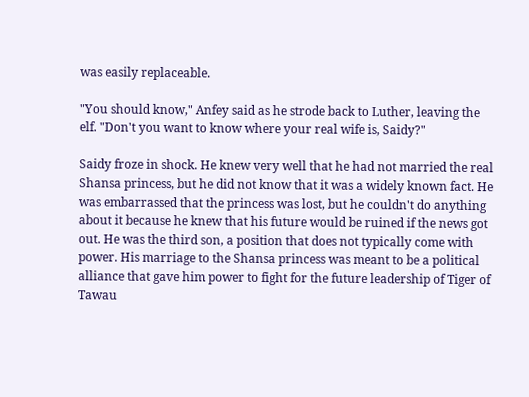was easily replaceable.

"You should know," Anfey said as he strode back to Luther, leaving the elf. "Don't you want to know where your real wife is, Saidy?"

Saidy froze in shock. He knew very well that he had not married the real Shansa princess, but he did not know that it was a widely known fact. He was embarrassed that the princess was lost, but he couldn't do anything about it because he knew that his future would be ruined if the news got out. He was the third son, a position that does not typically come with power. His marriage to the Shansa princess was meant to be a political alliance that gave him power to fight for the future leadership of Tiger of Tawau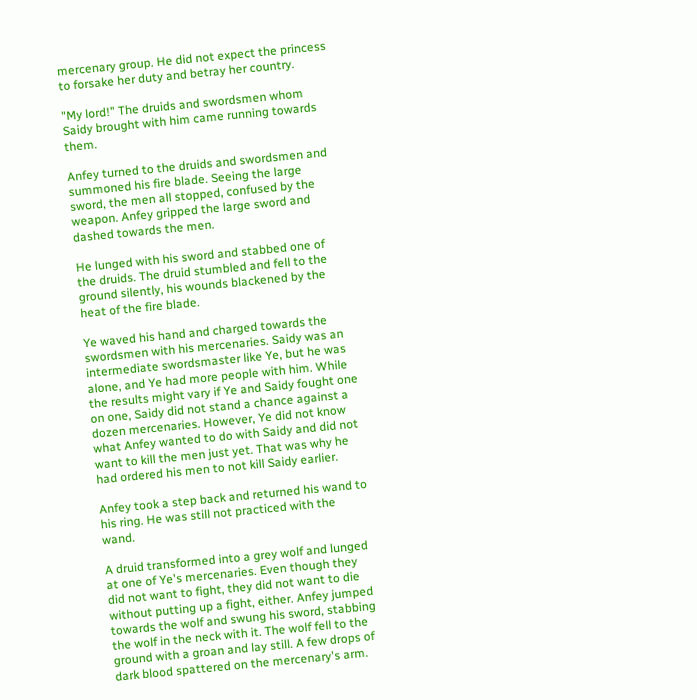mercenary group. He did not expect the princess to forsake her duty and betray her country.

"My lord!" The druids and swordsmen whom Saidy brought with him came running towards them.

Anfey turned to the druids and swordsmen and summoned his fire blade. Seeing the large sword, the men all stopped, confused by the weapon. Anfey gripped the large sword and dashed towards the men.

He lunged with his sword and stabbed one of the druids. The druid stumbled and fell to the ground silently, his wounds blackened by the heat of the fire blade.

Ye waved his hand and charged towards the swordsmen with his mercenaries. Saidy was an intermediate swordsmaster like Ye, but he was alone, and Ye had more people with him. While the results might vary if Ye and Saidy fought one on one, Saidy did not stand a chance against a dozen mercenaries. However, Ye did not know what Anfey wanted to do with Saidy and did not want to kill the men just yet. That was why he had ordered his men to not kill Saidy earlier.

Anfey took a step back and returned his wand to his ring. He was still not practiced with the wand.

A druid transformed into a grey wolf and lunged at one of Ye's mercenaries. Even though they did not want to fight, they did not want to die without putting up a fight, either. Anfey jumped towards the wolf and swung his sword, stabbing the wolf in the neck with it. The wolf fell to the ground with a groan and lay still. A few drops of dark blood spattered on the mercenary's arm.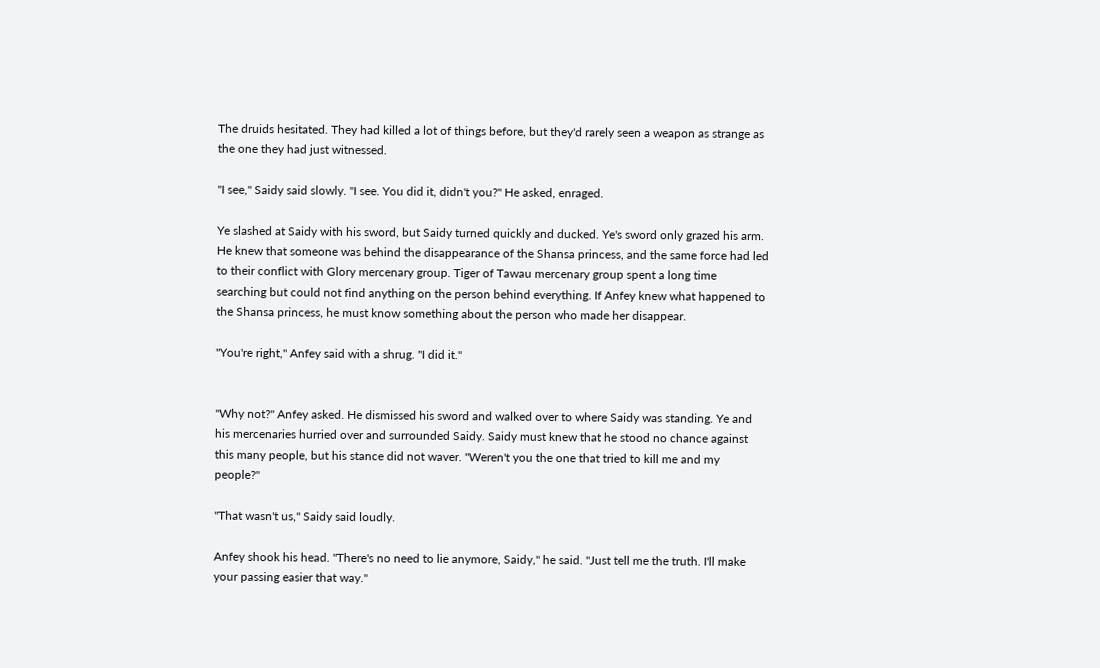The druids hesitated. They had killed a lot of things before, but they'd rarely seen a weapon as strange as the one they had just witnessed.

"I see," Saidy said slowly. "I see. You did it, didn't you?" He asked, enraged.

Ye slashed at Saidy with his sword, but Saidy turned quickly and ducked. Ye's sword only grazed his arm. He knew that someone was behind the disappearance of the Shansa princess, and the same force had led to their conflict with Glory mercenary group. Tiger of Tawau mercenary group spent a long time searching but could not find anything on the person behind everything. If Anfey knew what happened to the Shansa princess, he must know something about the person who made her disappear.

"You're right," Anfey said with a shrug. "I did it."


"Why not?" Anfey asked. He dismissed his sword and walked over to where Saidy was standing. Ye and his mercenaries hurried over and surrounded Saidy. Saidy must knew that he stood no chance against this many people, but his stance did not waver. "Weren't you the one that tried to kill me and my people?"

"That wasn't us," Saidy said loudly.

Anfey shook his head. "There's no need to lie anymore, Saidy," he said. "Just tell me the truth. I'll make your passing easier that way."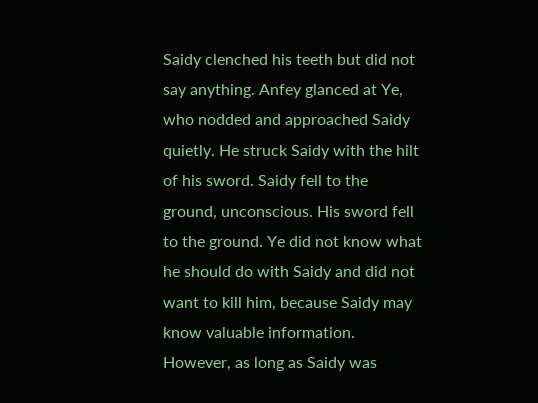Saidy clenched his teeth but did not say anything. Anfey glanced at Ye, who nodded and approached Saidy quietly. He struck Saidy with the hilt of his sword. Saidy fell to the ground, unconscious. His sword fell to the ground. Ye did not know what he should do with Saidy and did not want to kill him, because Saidy may know valuable information. However, as long as Saidy was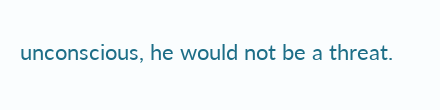unconscious, he would not be a threat.